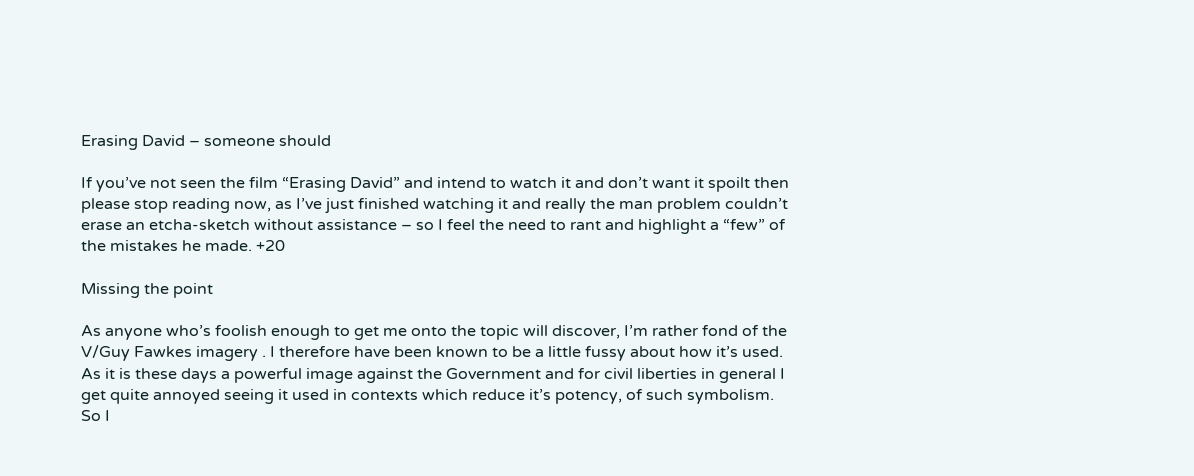Erasing David – someone should

If you’ve not seen the film “Erasing David” and intend to watch it and don’t want it spoilt then please stop reading now, as I’ve just finished watching it and really the man problem couldn’t erase an etcha-sketch without assistance – so I feel the need to rant and highlight a “few” of the mistakes he made. +20

Missing the point

As anyone who’s foolish enough to get me onto the topic will discover, I’m rather fond of the V/Guy Fawkes imagery . I therefore have been known to be a little fussy about how it’s used. As it is these days a powerful image against the Government and for civil liberties in general I get quite annoyed seeing it used in contexts which reduce it’s potency, of such symbolism. So I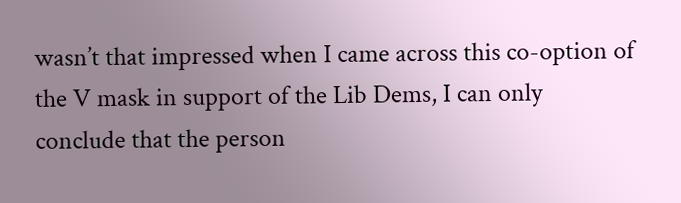wasn’t that impressed when I came across this co-option of the V mask in support of the Lib Dems, I can only conclude that the person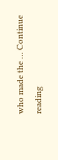who made the … Continue reading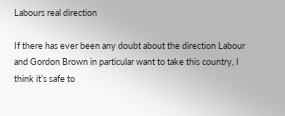Labours real direction

If there has ever been any doubt about the direction Labour and Gordon Brown in particular want to take this country, I think it’s safe to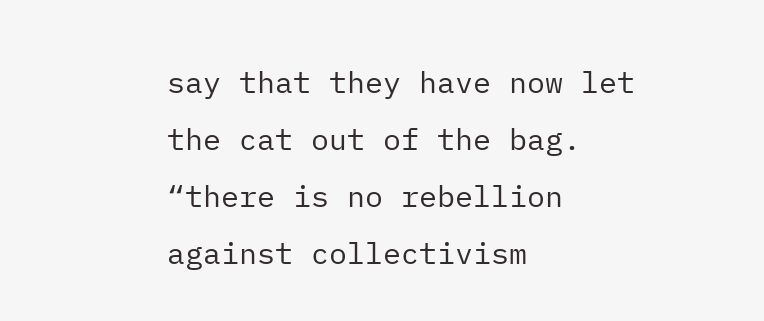say that they have now let the cat out of the bag. “there is no rebellion against collectivism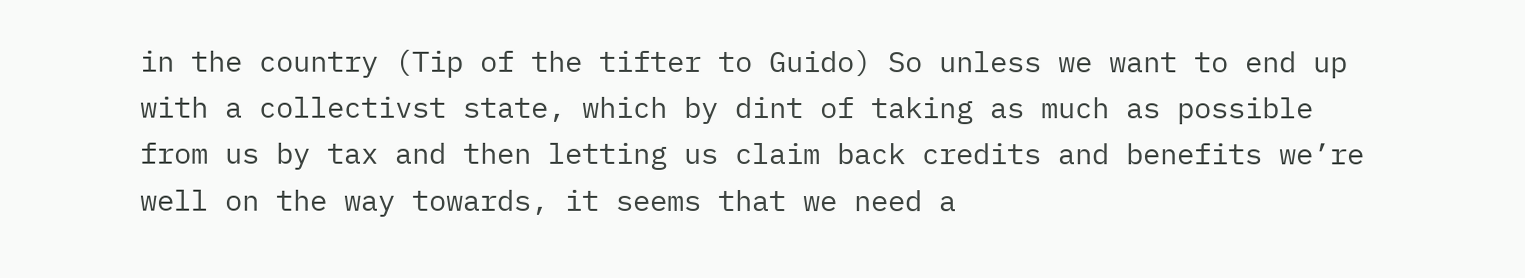in the country (Tip of the tifter to Guido) So unless we want to end up with a collectivst state, which by dint of taking as much as possible from us by tax and then letting us claim back credits and benefits we’re well on the way towards, it seems that we need a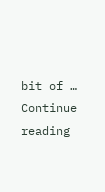bit of … Continue reading